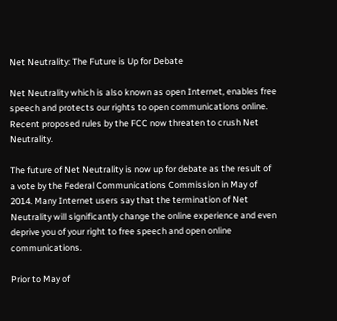Net Neutrality: The Future is Up for Debate

Net Neutrality which is also known as open Internet, enables free speech and protects our rights to open communications online. Recent proposed rules by the FCC now threaten to crush Net Neutrality.

The future of Net Neutrality is now up for debate as the result of a vote by the Federal Communications Commission in May of 2014. Many Internet users say that the termination of Net Neutrality will significantly change the online experience and even deprive you of your right to free speech and open online communications.

Prior to May of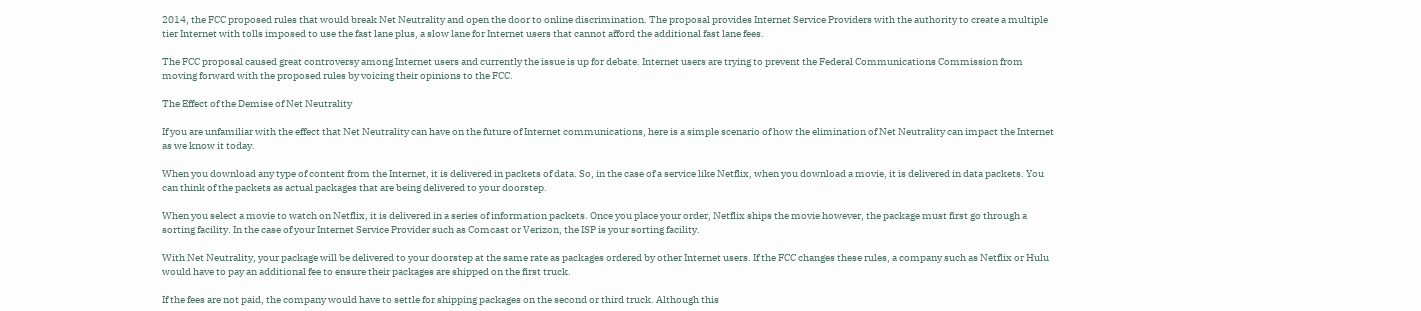2014, the FCC proposed rules that would break Net Neutrality and open the door to online discrimination. The proposal provides Internet Service Providers with the authority to create a multiple tier Internet with tolls imposed to use the fast lane plus, a slow lane for Internet users that cannot afford the additional fast lane fees.

The FCC proposal caused great controversy among Internet users and currently the issue is up for debate. Internet users are trying to prevent the Federal Communications Commission from moving forward with the proposed rules by voicing their opinions to the FCC.

The Effect of the Demise of Net Neutrality

If you are unfamiliar with the effect that Net Neutrality can have on the future of Internet communications, here is a simple scenario of how the elimination of Net Neutrality can impact the Internet as we know it today.

When you download any type of content from the Internet, it is delivered in packets of data. So, in the case of a service like Netflix, when you download a movie, it is delivered in data packets. You can think of the packets as actual packages that are being delivered to your doorstep.

When you select a movie to watch on Netflix, it is delivered in a series of information packets. Once you place your order, Netflix ships the movie however, the package must first go through a sorting facility. In the case of your Internet Service Provider such as Comcast or Verizon, the ISP is your sorting facility.

With Net Neutrality, your package will be delivered to your doorstep at the same rate as packages ordered by other Internet users. If the FCC changes these rules, a company such as Netflix or Hulu would have to pay an additional fee to ensure their packages are shipped on the first truck.

If the fees are not paid, the company would have to settle for shipping packages on the second or third truck. Although this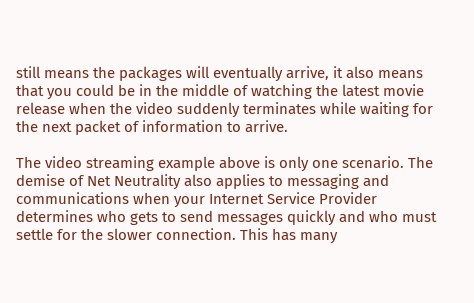still means the packages will eventually arrive, it also means that you could be in the middle of watching the latest movie release when the video suddenly terminates while waiting for the next packet of information to arrive.

The video streaming example above is only one scenario. The demise of Net Neutrality also applies to messaging and communications when your Internet Service Provider determines who gets to send messages quickly and who must settle for the slower connection. This has many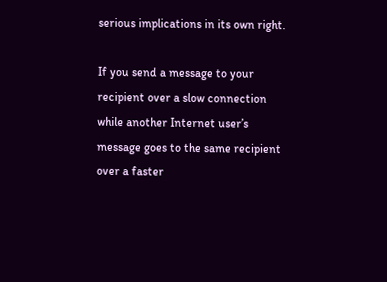serious implications in its own right.

If you send a message to your recipient over a slow connection while another Internet user’s message goes to the same recipient over a faster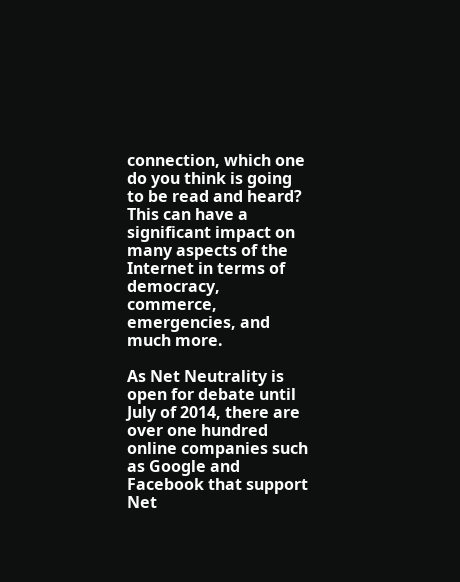connection, which one do you think is going to be read and heard? This can have a significant impact on many aspects of the Internet in terms of democracy, commerce, emergencies, and much more.

As Net Neutrality is open for debate until July of 2014, there are over one hundred online companies such as Google and Facebook that support Net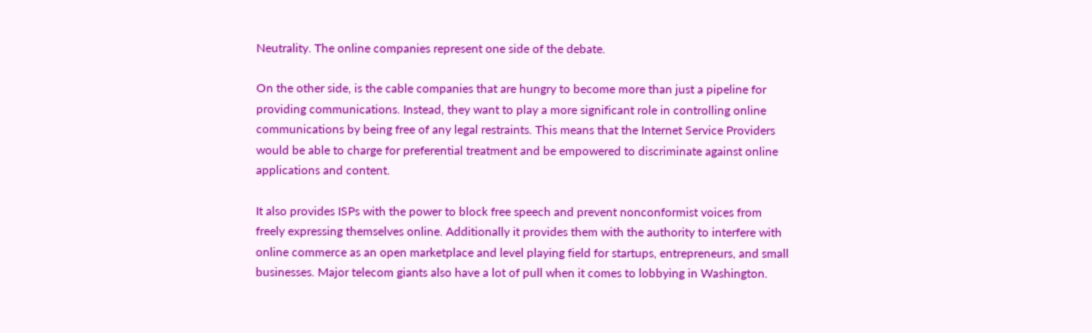Neutrality. The online companies represent one side of the debate.

On the other side, is the cable companies that are hungry to become more than just a pipeline for providing communications. Instead, they want to play a more significant role in controlling online communications by being free of any legal restraints. This means that the Internet Service Providers would be able to charge for preferential treatment and be empowered to discriminate against online applications and content.

It also provides ISPs with the power to block free speech and prevent nonconformist voices from freely expressing themselves online. Additionally it provides them with the authority to interfere with online commerce as an open marketplace and level playing field for startups, entrepreneurs, and small businesses. Major telecom giants also have a lot of pull when it comes to lobbying in Washington.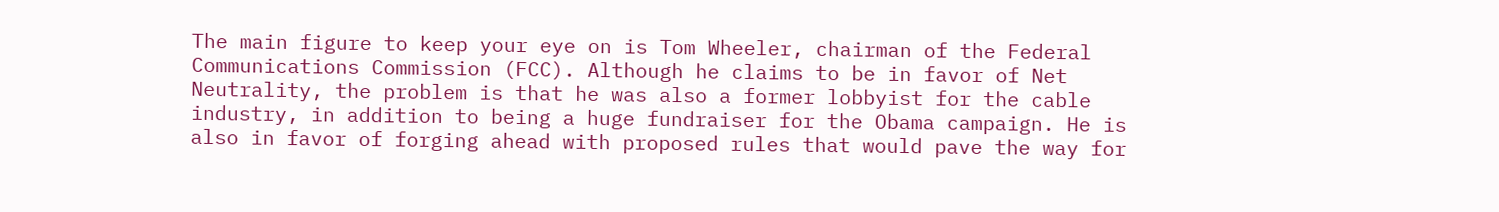The main figure to keep your eye on is Tom Wheeler, chairman of the Federal Communications Commission (FCC). Although he claims to be in favor of Net Neutrality, the problem is that he was also a former lobbyist for the cable industry, in addition to being a huge fundraiser for the Obama campaign. He is also in favor of forging ahead with proposed rules that would pave the way for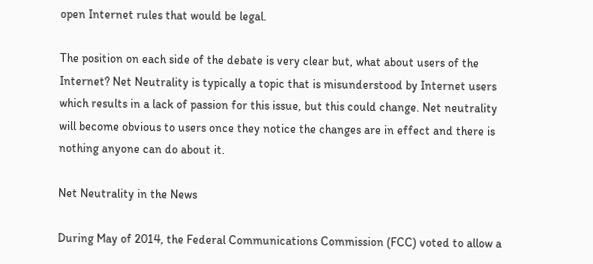open Internet rules that would be legal.

The position on each side of the debate is very clear but, what about users of the Internet? Net Neutrality is typically a topic that is misunderstood by Internet users which results in a lack of passion for this issue, but this could change. Net neutrality will become obvious to users once they notice the changes are in effect and there is nothing anyone can do about it.

Net Neutrality in the News

During May of 2014, the Federal Communications Commission (FCC) voted to allow a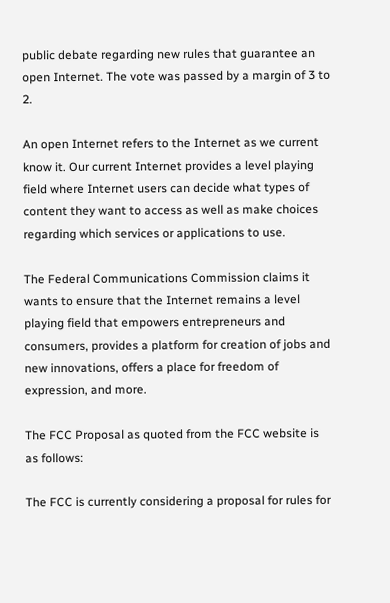public debate regarding new rules that guarantee an open Internet. The vote was passed by a margin of 3 to 2.

An open Internet refers to the Internet as we current know it. Our current Internet provides a level playing field where Internet users can decide what types of content they want to access as well as make choices regarding which services or applications to use.

The Federal Communications Commission claims it wants to ensure that the Internet remains a level playing field that empowers entrepreneurs and consumers, provides a platform for creation of jobs and new innovations, offers a place for freedom of expression, and more.

The FCC Proposal as quoted from the FCC website is as follows:

The FCC is currently considering a proposal for rules for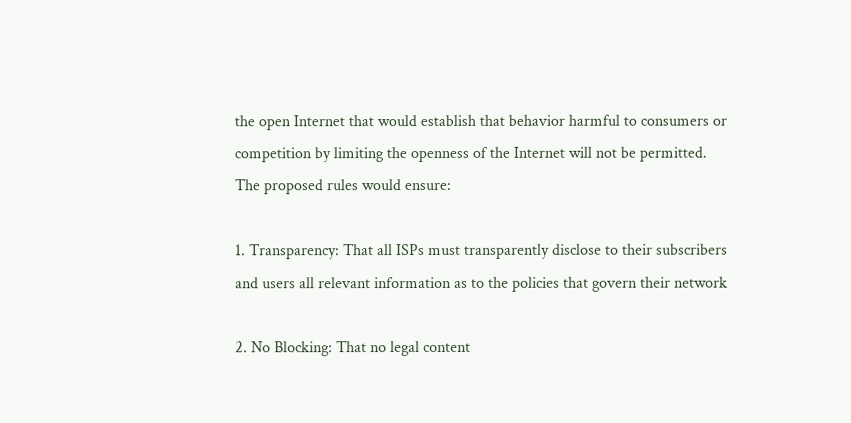the open Internet that would establish that behavior harmful to consumers or competition by limiting the openness of the Internet will not be permitted. The proposed rules would ensure:

1. Transparency: That all ISPs must transparently disclose to their subscribers and users all relevant information as to the policies that govern their network

2. No Blocking: That no legal content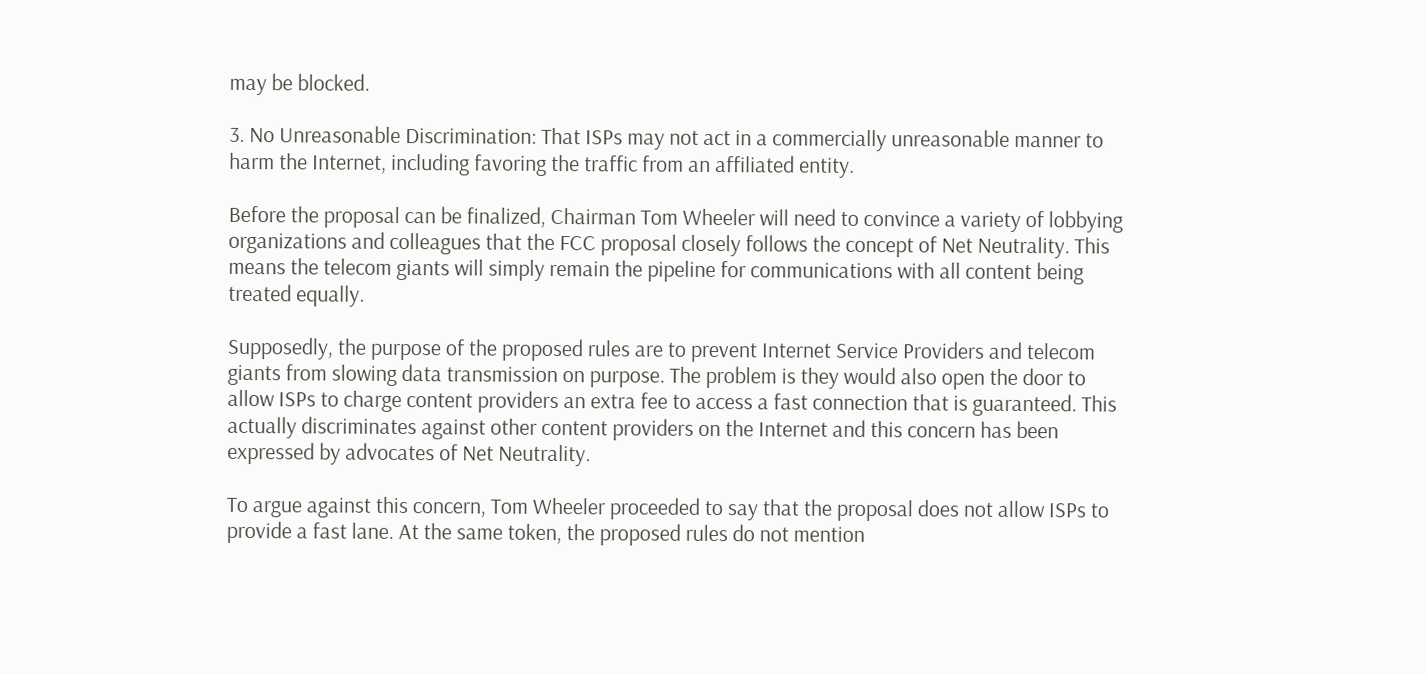may be blocked.

3. No Unreasonable Discrimination: That ISPs may not act in a commercially unreasonable manner to harm the Internet, including favoring the traffic from an affiliated entity.

Before the proposal can be finalized, Chairman Tom Wheeler will need to convince a variety of lobbying organizations and colleagues that the FCC proposal closely follows the concept of Net Neutrality. This means the telecom giants will simply remain the pipeline for communications with all content being treated equally.

Supposedly, the purpose of the proposed rules are to prevent Internet Service Providers and telecom giants from slowing data transmission on purpose. The problem is they would also open the door to allow ISPs to charge content providers an extra fee to access a fast connection that is guaranteed. This actually discriminates against other content providers on the Internet and this concern has been expressed by advocates of Net Neutrality.

To argue against this concern, Tom Wheeler proceeded to say that the proposal does not allow ISPs to provide a fast lane. At the same token, the proposed rules do not mention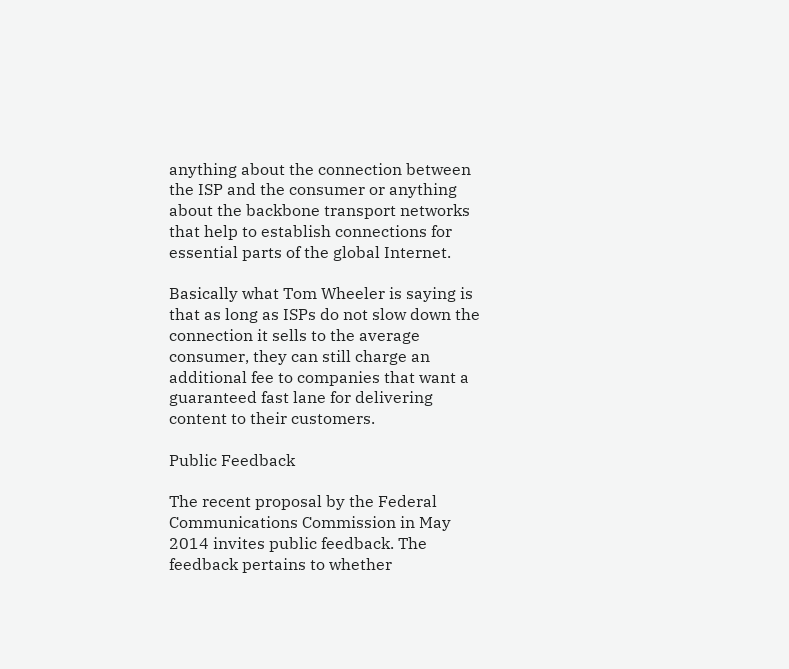anything about the connection between the ISP and the consumer or anything about the backbone transport networks that help to establish connections for essential parts of the global Internet.

Basically what Tom Wheeler is saying is that as long as ISPs do not slow down the connection it sells to the average consumer, they can still charge an additional fee to companies that want a guaranteed fast lane for delivering content to their customers.

Public Feedback

The recent proposal by the Federal Communications Commission in May 2014 invites public feedback. The feedback pertains to whether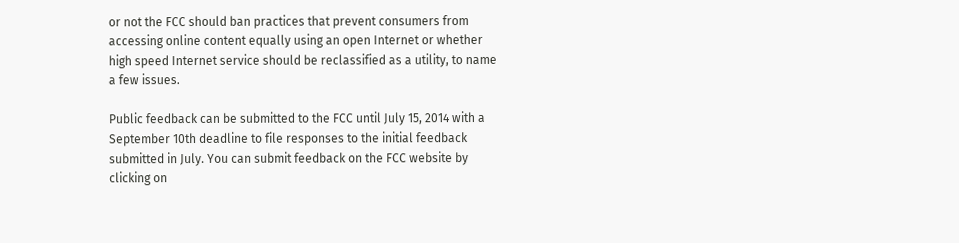or not the FCC should ban practices that prevent consumers from accessing online content equally using an open Internet or whether high speed Internet service should be reclassified as a utility, to name a few issues.

Public feedback can be submitted to the FCC until July 15, 2014 with a September 10th deadline to file responses to the initial feedback submitted in July. You can submit feedback on the FCC website by clicking on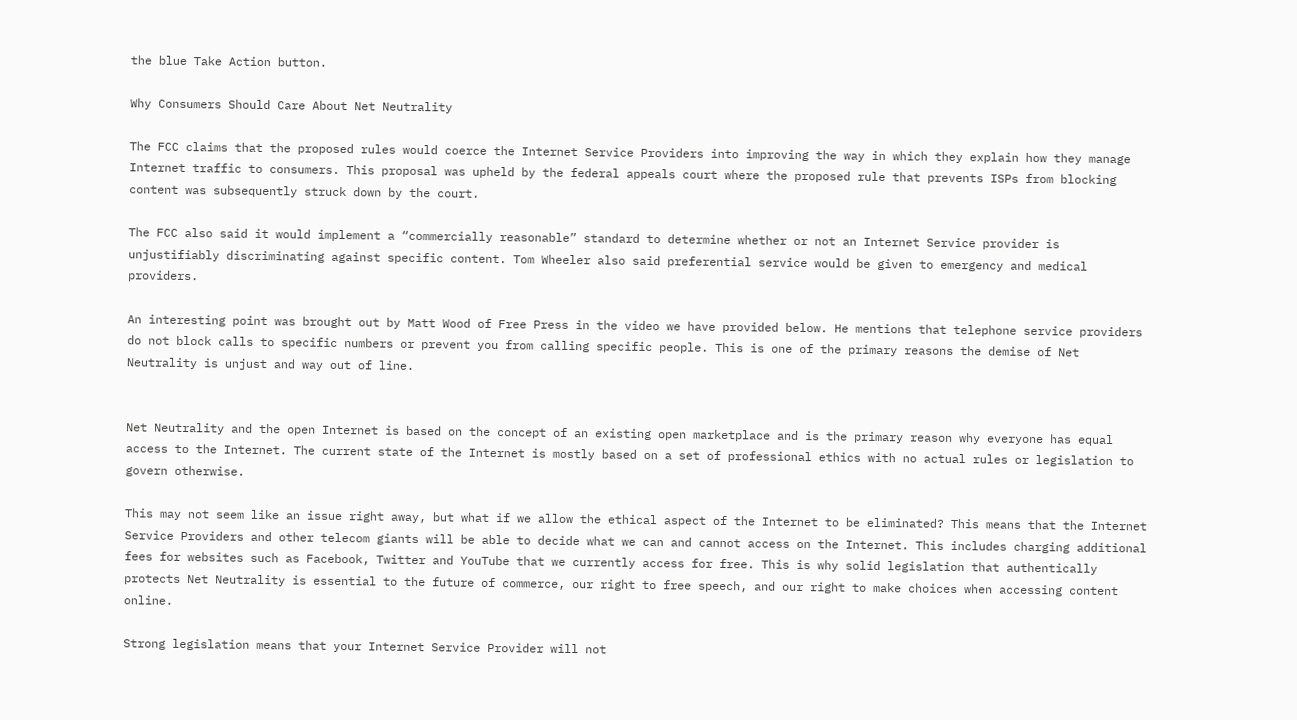the blue Take Action button.

Why Consumers Should Care About Net Neutrality

The FCC claims that the proposed rules would coerce the Internet Service Providers into improving the way in which they explain how they manage Internet traffic to consumers. This proposal was upheld by the federal appeals court where the proposed rule that prevents ISPs from blocking content was subsequently struck down by the court.

The FCC also said it would implement a “commercially reasonable” standard to determine whether or not an Internet Service provider is unjustifiably discriminating against specific content. Tom Wheeler also said preferential service would be given to emergency and medical providers.

An interesting point was brought out by Matt Wood of Free Press in the video we have provided below. He mentions that telephone service providers do not block calls to specific numbers or prevent you from calling specific people. This is one of the primary reasons the demise of Net Neutrality is unjust and way out of line.


Net Neutrality and the open Internet is based on the concept of an existing open marketplace and is the primary reason why everyone has equal access to the Internet. The current state of the Internet is mostly based on a set of professional ethics with no actual rules or legislation to govern otherwise.

This may not seem like an issue right away, but what if we allow the ethical aspect of the Internet to be eliminated? This means that the Internet Service Providers and other telecom giants will be able to decide what we can and cannot access on the Internet. This includes charging additional fees for websites such as Facebook, Twitter and YouTube that we currently access for free. This is why solid legislation that authentically protects Net Neutrality is essential to the future of commerce, our right to free speech, and our right to make choices when accessing content online.

Strong legislation means that your Internet Service Provider will not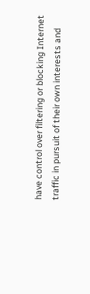have control over filtering or blocking Internet traffic in pursuit of their own interests and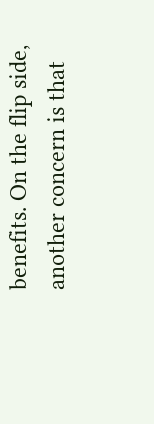benefits. On the flip side, another concern is that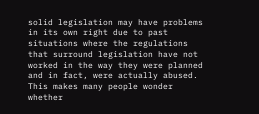solid legislation may have problems in its own right due to past situations where the regulations that surround legislation have not worked in the way they were planned and in fact, were actually abused. This makes many people wonder whether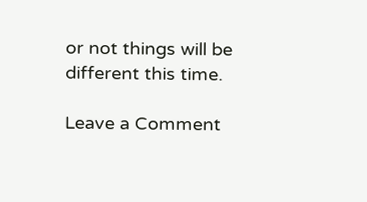or not things will be different this time.

Leave a Comment